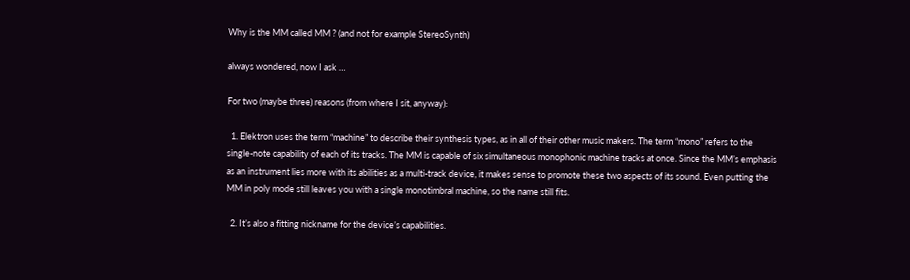Why is the MM called MM ? (and not for example StereoSynth)

always wondered, now I ask …

For two (maybe three) reasons (from where I sit, anyway):

  1. Elektron uses the term “machine” to describe their synthesis types, as in all of their other music makers. The term “mono” refers to the single-note capability of each of its tracks. The MM is capable of six simultaneous monophonic machine tracks at once. Since the MM’s emphasis as an instrument lies more with its abilities as a multi-track device, it makes sense to promote these two aspects of its sound. Even putting the MM in poly mode still leaves you with a single monotimbral machine, so the name still fits.

  2. It’s also a fitting nickname for the device’s capabilities.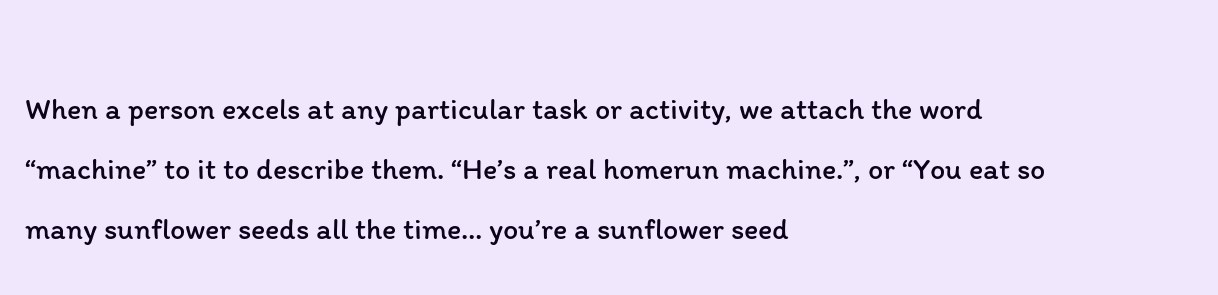When a person excels at any particular task or activity, we attach the word “machine” to it to describe them. “He’s a real homerun machine.”, or “You eat so many sunflower seeds all the time… you’re a sunflower seed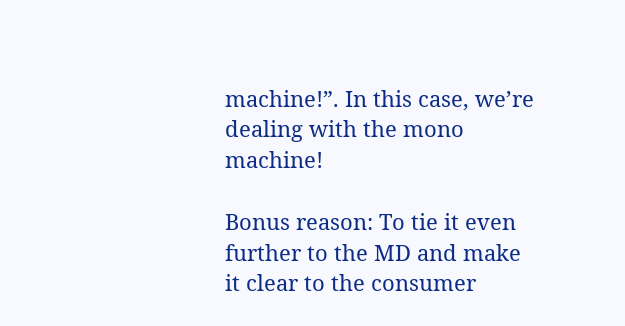machine!”. In this case, we’re dealing with the mono machine!

Bonus reason: To tie it even further to the MD and make it clear to the consumer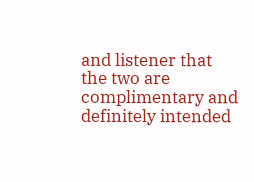and listener that the two are complimentary and definitely intended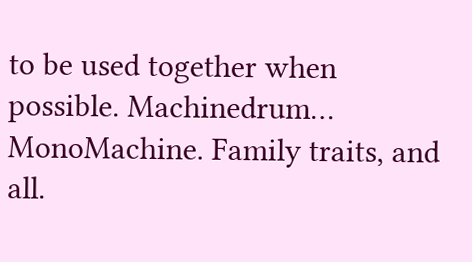to be used together when possible. Machinedrum… MonoMachine. Family traits, and all.